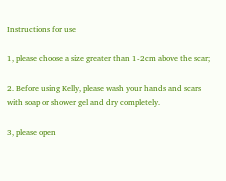Instructions for use

1, please choose a size greater than 1-2cm above the scar;

2. Before using Kelly, please wash your hands and scars with soap or shower gel and dry completely.

3, please open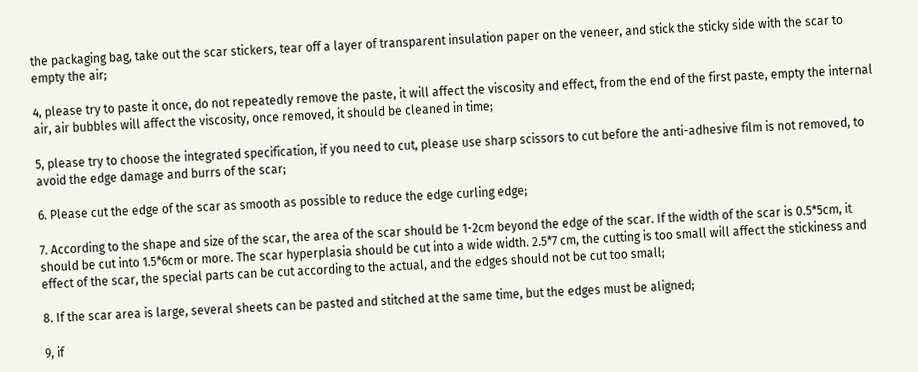the packaging bag, take out the scar stickers, tear off a layer of transparent insulation paper on the veneer, and stick the sticky side with the scar to empty the air;

4, please try to paste it once, do not repeatedly remove the paste, it will affect the viscosity and effect, from the end of the first paste, empty the internal air, air bubbles will affect the viscosity, once removed, it should be cleaned in time;

5, please try to choose the integrated specification, if you need to cut, please use sharp scissors to cut before the anti-adhesive film is not removed, to avoid the edge damage and burrs of the scar;

6. Please cut the edge of the scar as smooth as possible to reduce the edge curling edge;

7. According to the shape and size of the scar, the area of the scar should be 1-2cm beyond the edge of the scar. If the width of the scar is 0.5*5cm, it should be cut into 1.5*6cm or more. The scar hyperplasia should be cut into a wide width. 2.5*7 cm, the cutting is too small will affect the stickiness and effect of the scar, the special parts can be cut according to the actual, and the edges should not be cut too small;

8. If the scar area is large, several sheets can be pasted and stitched at the same time, but the edges must be aligned;

9, if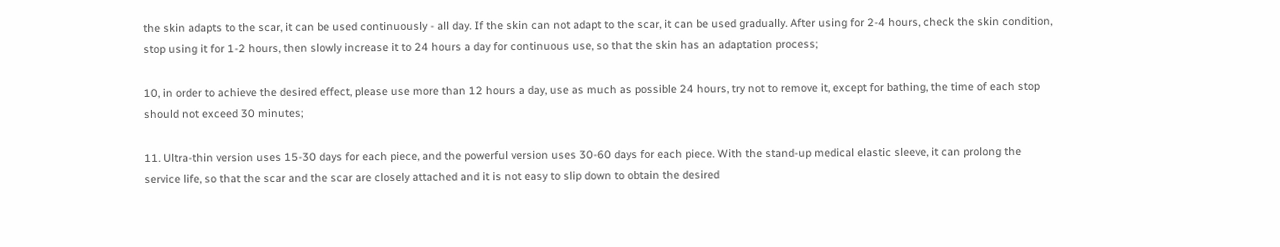the skin adapts to the scar, it can be used continuously - all day. If the skin can not adapt to the scar, it can be used gradually. After using for 2-4 hours, check the skin condition, stop using it for 1-2 hours, then slowly increase it to 24 hours a day for continuous use, so that the skin has an adaptation process;

10, in order to achieve the desired effect, please use more than 12 hours a day, use as much as possible 24 hours, try not to remove it, except for bathing, the time of each stop should not exceed 30 minutes;

11. Ultra-thin version uses 15-30 days for each piece, and the powerful version uses 30-60 days for each piece. With the stand-up medical elastic sleeve, it can prolong the service life, so that the scar and the scar are closely attached and it is not easy to slip down to obtain the desired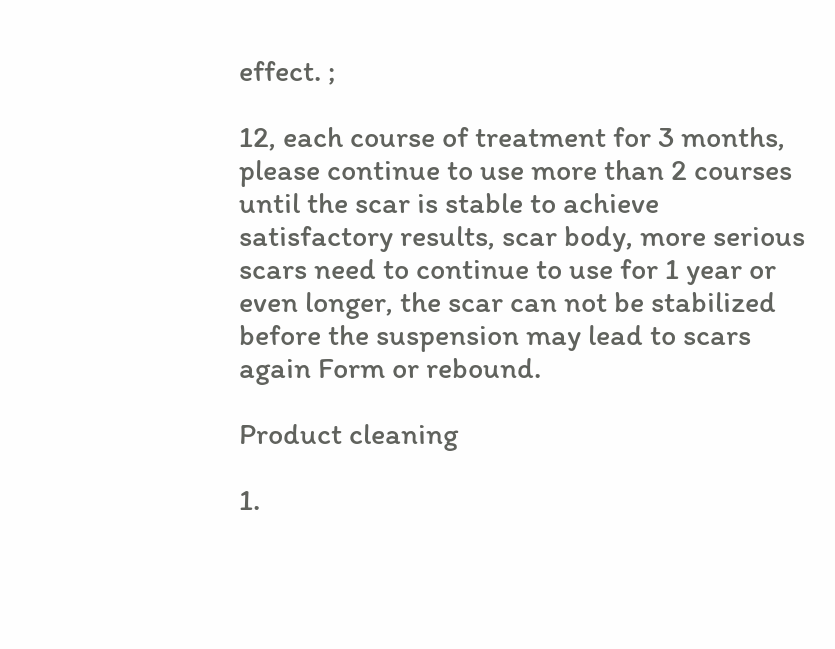effect. ;

12, each course of treatment for 3 months, please continue to use more than 2 courses until the scar is stable to achieve satisfactory results, scar body, more serious scars need to continue to use for 1 year or even longer, the scar can not be stabilized before the suspension may lead to scars again Form or rebound.

Product cleaning

1.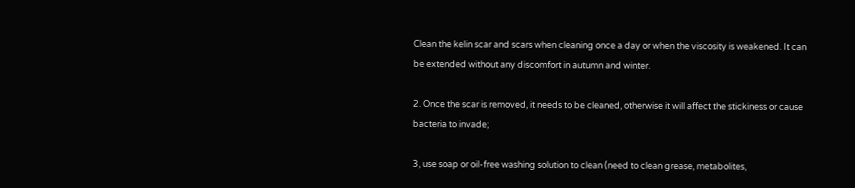Clean the kelin scar and scars when cleaning once a day or when the viscosity is weakened. It can be extended without any discomfort in autumn and winter.

2. Once the scar is removed, it needs to be cleaned, otherwise it will affect the stickiness or cause bacteria to invade;

3, use soap or oil-free washing solution to clean (need to clean grease, metabolites,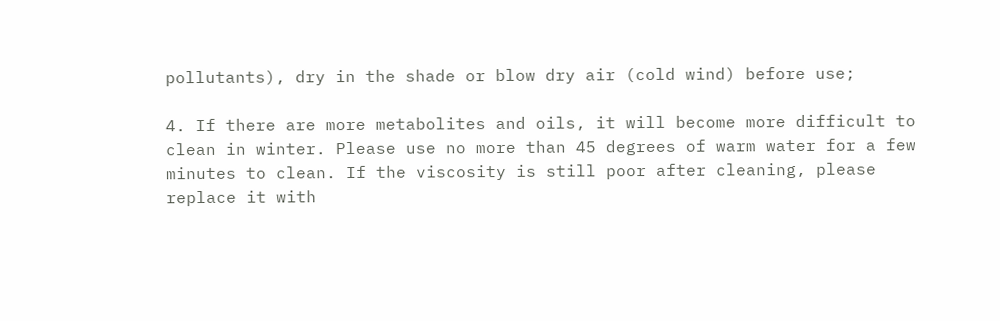pollutants), dry in the shade or blow dry air (cold wind) before use;

4. If there are more metabolites and oils, it will become more difficult to clean in winter. Please use no more than 45 degrees of warm water for a few minutes to clean. If the viscosity is still poor after cleaning, please replace it with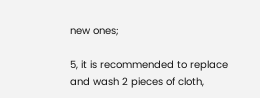new ones;

5, it is recommended to replace and wash 2 pieces of cloth,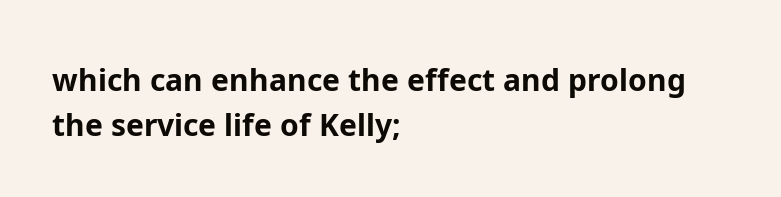which can enhance the effect and prolong the service life of Kelly;